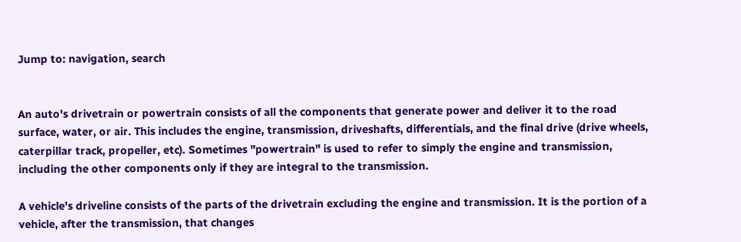Jump to: navigation, search


An auto's drivetrain or powertrain consists of all the components that generate power and deliver it to the road surface, water, or air. This includes the engine, transmission, driveshafts, differentials, and the final drive (drive wheels, caterpillar track, propeller, etc). Sometimes "powertrain" is used to refer to simply the engine and transmission, including the other components only if they are integral to the transmission.

A vehicle's driveline consists of the parts of the drivetrain excluding the engine and transmission. It is the portion of a vehicle, after the transmission, that changes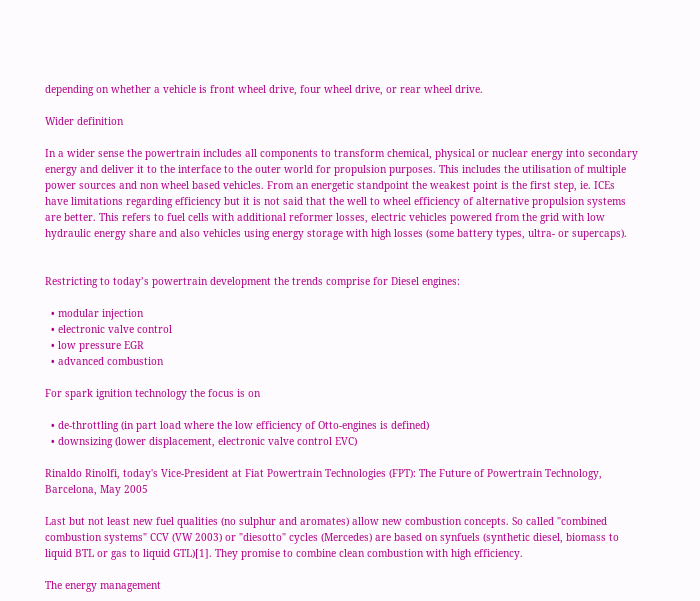depending on whether a vehicle is front wheel drive, four wheel drive, or rear wheel drive.

Wider definition

In a wider sense the powertrain includes all components to transform chemical, physical or nuclear energy into secondary energy and deliver it to the interface to the outer world for propulsion purposes. This includes the utilisation of multiple power sources and non wheel based vehicles. From an energetic standpoint the weakest point is the first step, ie. ICEs have limitations regarding efficiency but it is not said that the well to wheel efficiency of alternative propulsion systems are better. This refers to fuel cells with additional reformer losses, electric vehicles powered from the grid with low hydraulic energy share and also vehicles using energy storage with high losses (some battery types, ultra- or supercaps).


Restricting to today’s powertrain development the trends comprise for Diesel engines:

  • modular injection
  • electronic valve control
  • low pressure EGR
  • advanced combustion

For spark ignition technology the focus is on

  • de-throttling (in part load where the low efficiency of Otto-engines is defined)
  • downsizing (lower displacement, electronic valve control EVC)

Rinaldo Rinolfi, today's Vice-President at Fiat Powertrain Technologies (FPT): The Future of Powertrain Technology, Barcelona, May 2005

Last but not least new fuel qualities (no sulphur and aromates) allow new combustion concepts. So called "combined combustion systems" CCV (VW 2003) or "diesotto" cycles (Mercedes) are based on synfuels (synthetic diesel, biomass to liquid BTL or gas to liquid GTL)[1]. They promise to combine clean combustion with high efficiency.

The energy management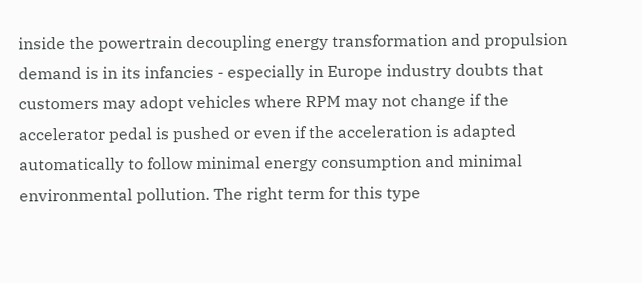inside the powertrain decoupling energy transformation and propulsion demand is in its infancies - especially in Europe industry doubts that customers may adopt vehicles where RPM may not change if the accelerator pedal is pushed or even if the acceleration is adapted automatically to follow minimal energy consumption and minimal environmental pollution. The right term for this type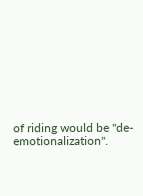of riding would be "de- emotionalization".